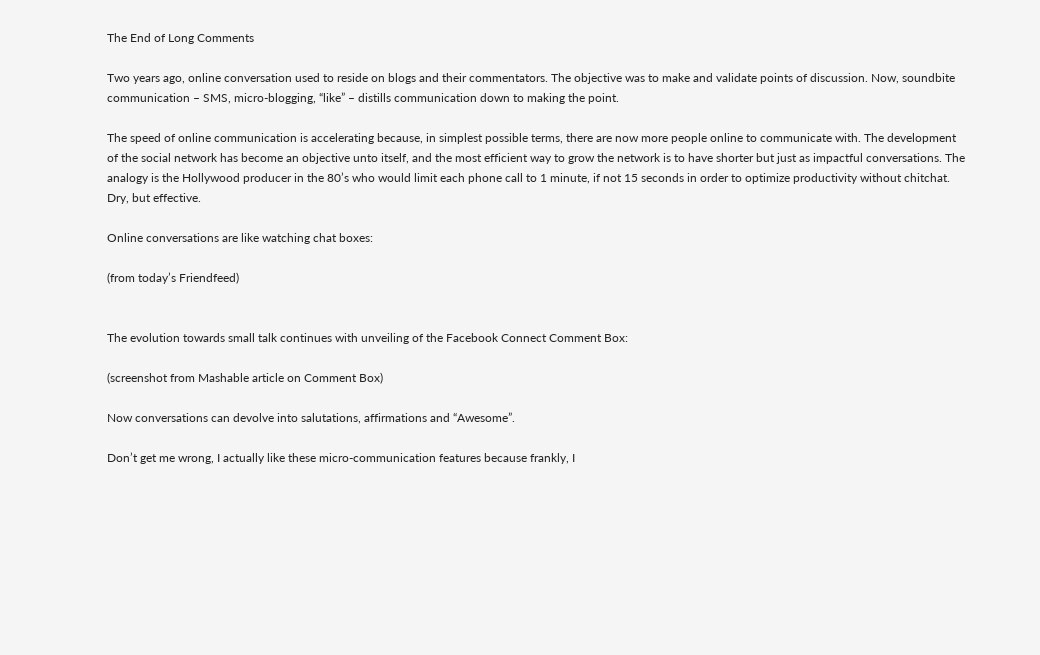The End of Long Comments

Two years ago, online conversation used to reside on blogs and their commentators. The objective was to make and validate points of discussion. Now, soundbite communication – SMS, micro-blogging, “like” – distills communication down to making the point.

The speed of online communication is accelerating because, in simplest possible terms, there are now more people online to communicate with. The development of the social network has become an objective unto itself, and the most efficient way to grow the network is to have shorter but just as impactful conversations. The analogy is the Hollywood producer in the 80’s who would limit each phone call to 1 minute, if not 15 seconds in order to optimize productivity without chitchat. Dry, but effective.

Online conversations are like watching chat boxes:

(from today’s Friendfeed)


The evolution towards small talk continues with unveiling of the Facebook Connect Comment Box:

(screenshot from Mashable article on Comment Box)

Now conversations can devolve into salutations, affirmations and “Awesome”.

Don’t get me wrong, I actually like these micro-communication features because frankly, I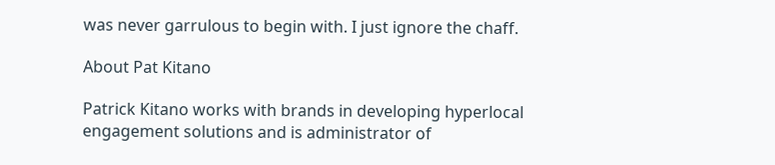was never garrulous to begin with. I just ignore the chaff.

About Pat Kitano

Patrick Kitano works with brands in developing hyperlocal engagement solutions and is administrator of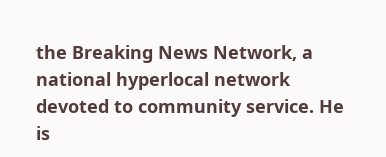the Breaking News Network, a national hyperlocal network devoted to community service. He is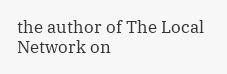the author of The Local Network on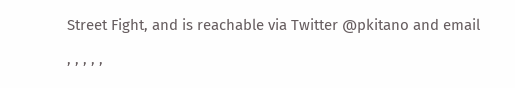Street Fight, and is reachable via Twitter @pkitano and email

, , , , ,